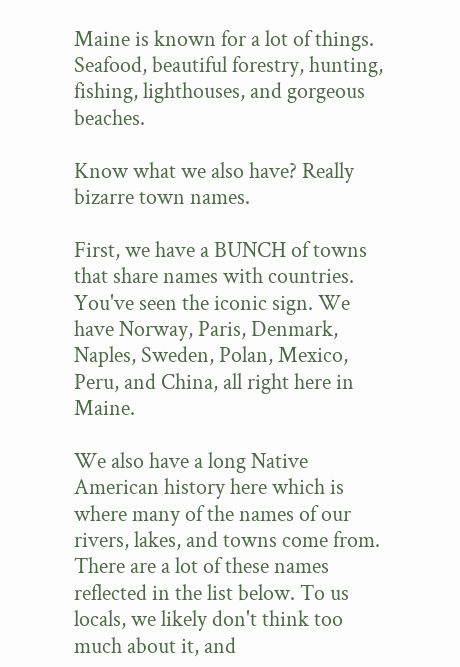Maine is known for a lot of things. Seafood, beautiful forestry, hunting, fishing, lighthouses, and gorgeous beaches.

Know what we also have? Really bizarre town names.

First, we have a BUNCH of towns that share names with countries. You've seen the iconic sign. We have Norway, Paris, Denmark, Naples, Sweden, Polan, Mexico, Peru, and China, all right here in Maine.

We also have a long Native American history here which is where many of the names of our rivers, lakes, and towns come from. There are a lot of these names reflected in the list below. To us locals, we likely don't think too much about it, and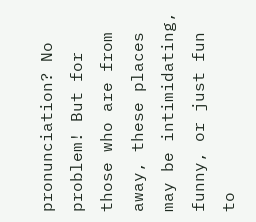pronunciation? No problem! But for those who are from away, these places may be intimidating, funny, or just fun to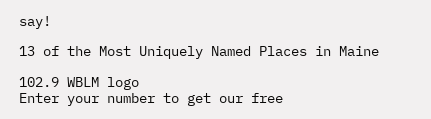say!

13 of the Most Uniquely Named Places in Maine

102.9 WBLM logo
Enter your number to get our free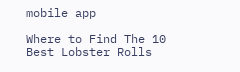mobile app

Where to Find The 10 Best Lobster Rolls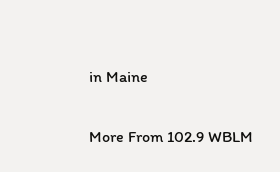in Maine

More From 102.9 WBLM